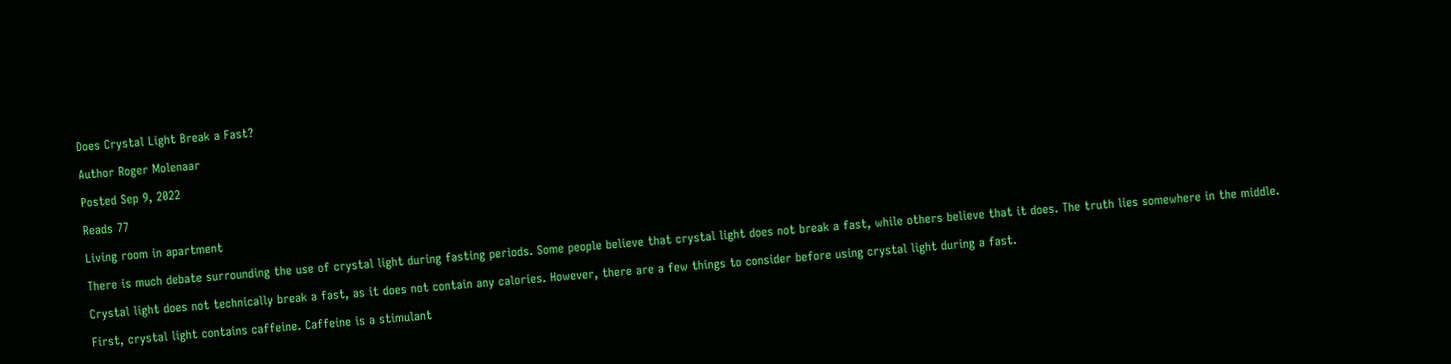Does Crystal Light Break a Fast?

Author Roger Molenaar

Posted Sep 9, 2022

Reads 77

Living room in apartment

There is much debate surrounding the use of crystal light during fasting periods. Some people believe that crystal light does not break a fast, while others believe that it does. The truth lies somewhere in the middle.

Crystal light does not technically break a fast, as it does not contain any calories. However, there are a few things to consider before using crystal light during a fast.

First, crystal light contains caffeine. Caffeine is a stimulant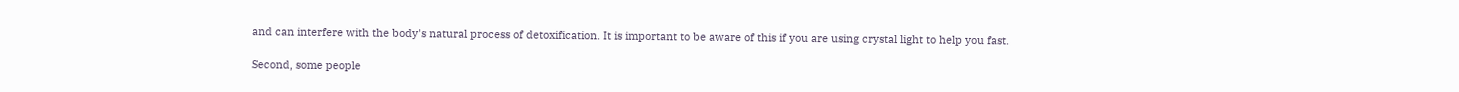and can interfere with the body's natural process of detoxification. It is important to be aware of this if you are using crystal light to help you fast.

Second, some people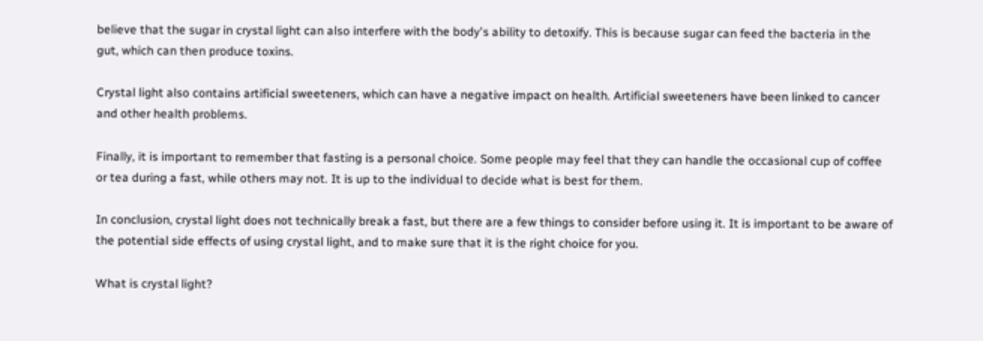believe that the sugar in crystal light can also interfere with the body's ability to detoxify. This is because sugar can feed the bacteria in the gut, which can then produce toxins.

Crystal light also contains artificial sweeteners, which can have a negative impact on health. Artificial sweeteners have been linked to cancer and other health problems.

Finally, it is important to remember that fasting is a personal choice. Some people may feel that they can handle the occasional cup of coffee or tea during a fast, while others may not. It is up to the individual to decide what is best for them.

In conclusion, crystal light does not technically break a fast, but there are a few things to consider before using it. It is important to be aware of the potential side effects of using crystal light, and to make sure that it is the right choice for you.

What is crystal light?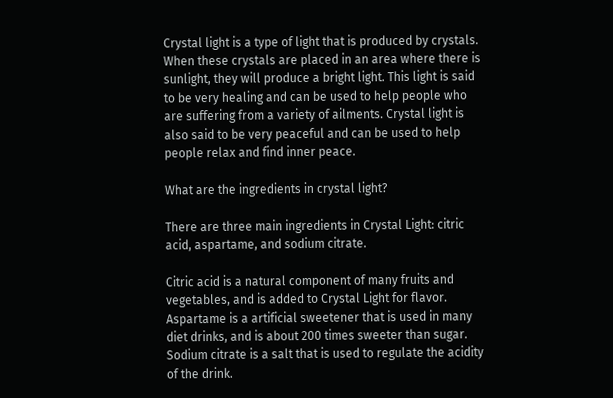Crystal light is a type of light that is produced by crystals. When these crystals are placed in an area where there is sunlight, they will produce a bright light. This light is said to be very healing and can be used to help people who are suffering from a variety of ailments. Crystal light is also said to be very peaceful and can be used to help people relax and find inner peace.

What are the ingredients in crystal light?

There are three main ingredients in Crystal Light: citric acid, aspartame, and sodium citrate.

Citric acid is a natural component of many fruits and vegetables, and is added to Crystal Light for flavor. Aspartame is a artificial sweetener that is used in many diet drinks, and is about 200 times sweeter than sugar. Sodium citrate is a salt that is used to regulate the acidity of the drink.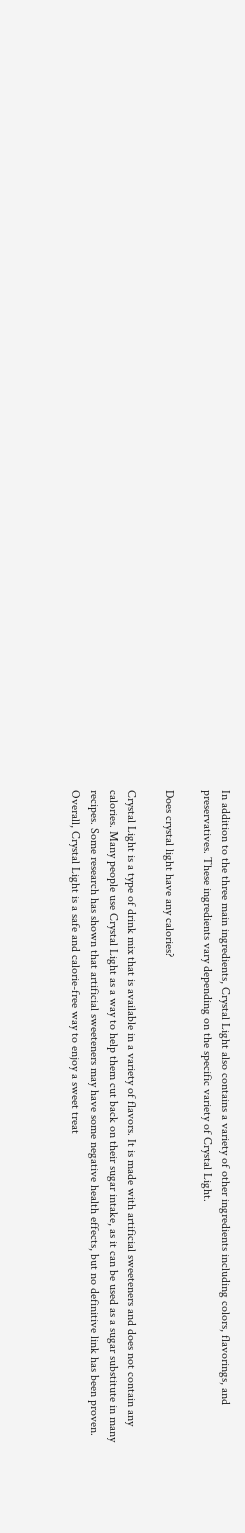In addition to the three main ingredients, Crystal Light also contains a variety of other ingredients including colors, flavorings, and preservatives. These ingredients vary depending on the specific variety of Crystal Light.

Does crystal light have any calories?

Crystal Light is a type of drink mix that is available in a variety of flavors. It is made with artificial sweeteners and does not contain any calories. Many people use Crystal Light as a way to help them cut back on their sugar intake, as it can be used as a sugar substitute in many recipes. Some research has shown that artificial sweeteners may have some negative health effects, but no definitive link has been proven. Overall, Crystal Light is a safe and calorie-free way to enjoy a sweet treat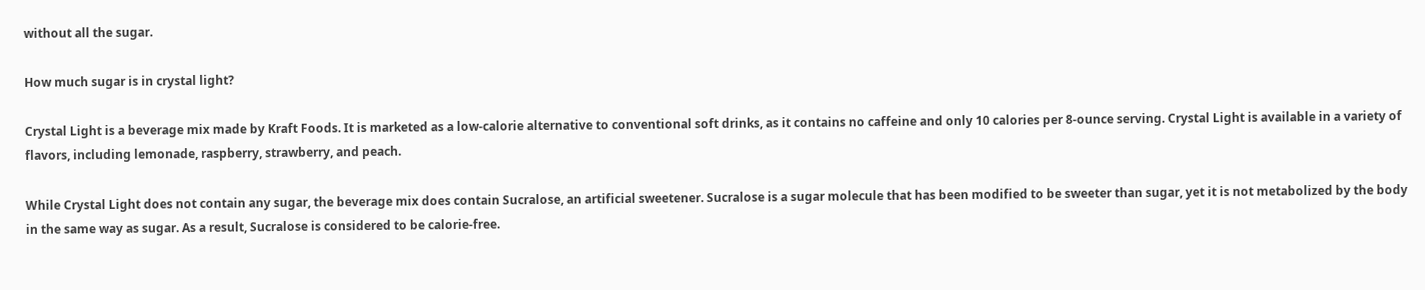without all the sugar.

How much sugar is in crystal light?

Crystal Light is a beverage mix made by Kraft Foods. It is marketed as a low-calorie alternative to conventional soft drinks, as it contains no caffeine and only 10 calories per 8-ounce serving. Crystal Light is available in a variety of flavors, including lemonade, raspberry, strawberry, and peach.

While Crystal Light does not contain any sugar, the beverage mix does contain Sucralose, an artificial sweetener. Sucralose is a sugar molecule that has been modified to be sweeter than sugar, yet it is not metabolized by the body in the same way as sugar. As a result, Sucralose is considered to be calorie-free.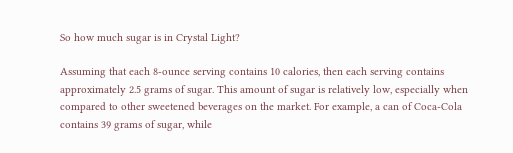So how much sugar is in Crystal Light?

Assuming that each 8-ounce serving contains 10 calories, then each serving contains approximately 2.5 grams of sugar. This amount of sugar is relatively low, especially when compared to other sweetened beverages on the market. For example, a can of Coca-Cola contains 39 grams of sugar, while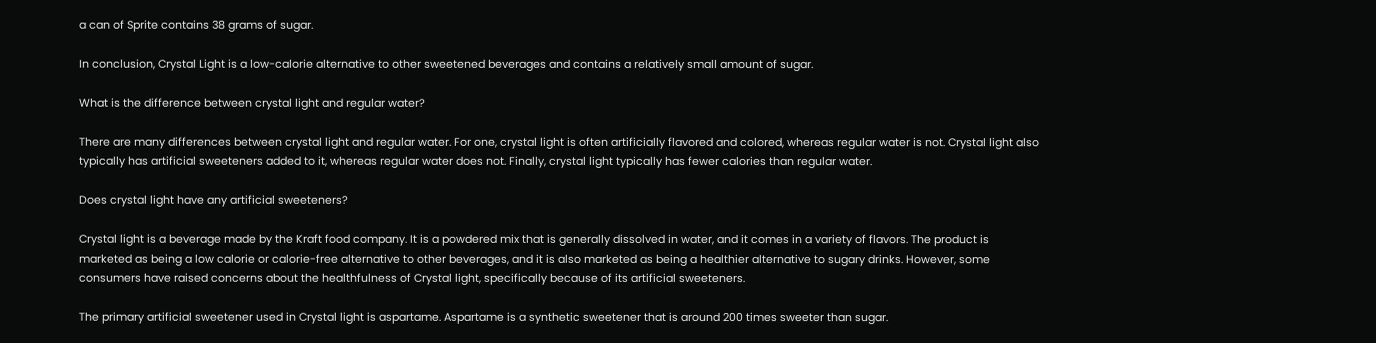a can of Sprite contains 38 grams of sugar.

In conclusion, Crystal Light is a low-calorie alternative to other sweetened beverages and contains a relatively small amount of sugar.

What is the difference between crystal light and regular water?

There are many differences between crystal light and regular water. For one, crystal light is often artificially flavored and colored, whereas regular water is not. Crystal light also typically has artificial sweeteners added to it, whereas regular water does not. Finally, crystal light typically has fewer calories than regular water.

Does crystal light have any artificial sweeteners?

Crystal light is a beverage made by the Kraft food company. It is a powdered mix that is generally dissolved in water, and it comes in a variety of flavors. The product is marketed as being a low calorie or calorie-free alternative to other beverages, and it is also marketed as being a healthier alternative to sugary drinks. However, some consumers have raised concerns about the healthfulness of Crystal light, specifically because of its artificial sweeteners.

The primary artificial sweetener used in Crystal light is aspartame. Aspartame is a synthetic sweetener that is around 200 times sweeter than sugar.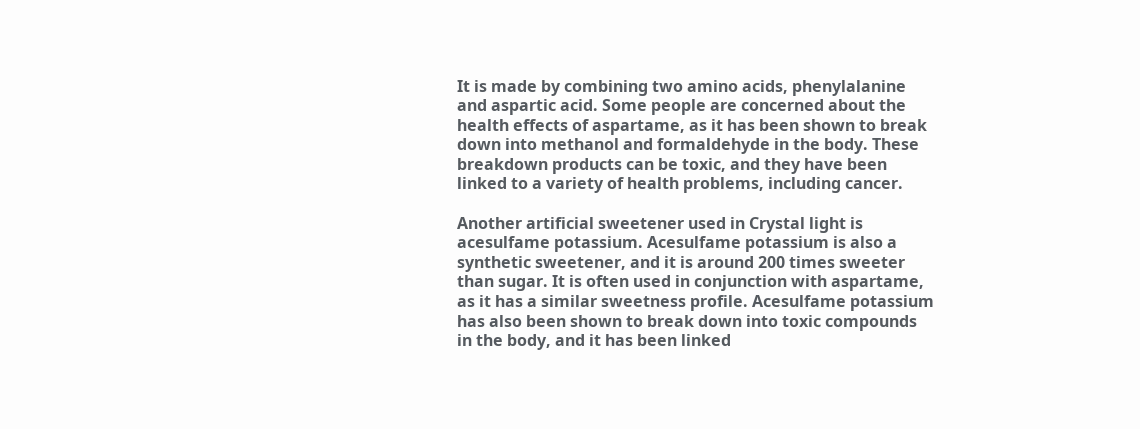It is made by combining two amino acids, phenylalanine and aspartic acid. Some people are concerned about the health effects of aspartame, as it has been shown to break down into methanol and formaldehyde in the body. These breakdown products can be toxic, and they have been linked to a variety of health problems, including cancer.

Another artificial sweetener used in Crystal light is acesulfame potassium. Acesulfame potassium is also a synthetic sweetener, and it is around 200 times sweeter than sugar. It is often used in conjunction with aspartame, as it has a similar sweetness profile. Acesulfame potassium has also been shown to break down into toxic compounds in the body, and it has been linked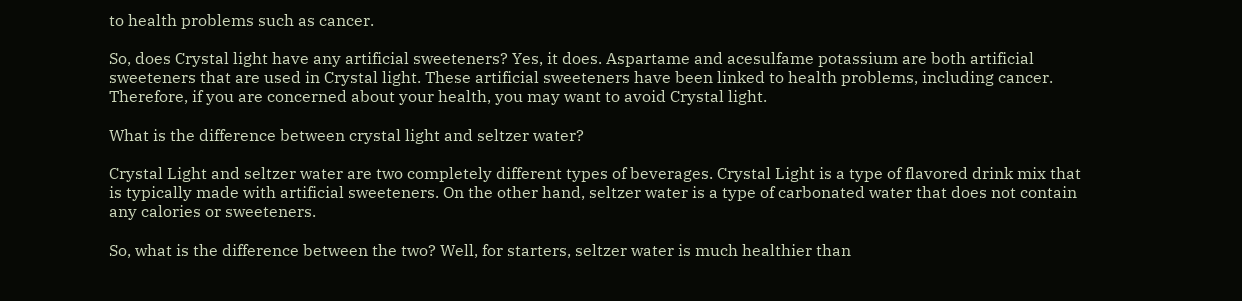to health problems such as cancer.

So, does Crystal light have any artificial sweeteners? Yes, it does. Aspartame and acesulfame potassium are both artificial sweeteners that are used in Crystal light. These artificial sweeteners have been linked to health problems, including cancer. Therefore, if you are concerned about your health, you may want to avoid Crystal light.

What is the difference between crystal light and seltzer water?

Crystal Light and seltzer water are two completely different types of beverages. Crystal Light is a type of flavored drink mix that is typically made with artificial sweeteners. On the other hand, seltzer water is a type of carbonated water that does not contain any calories or sweeteners.

So, what is the difference between the two? Well, for starters, seltzer water is much healthier than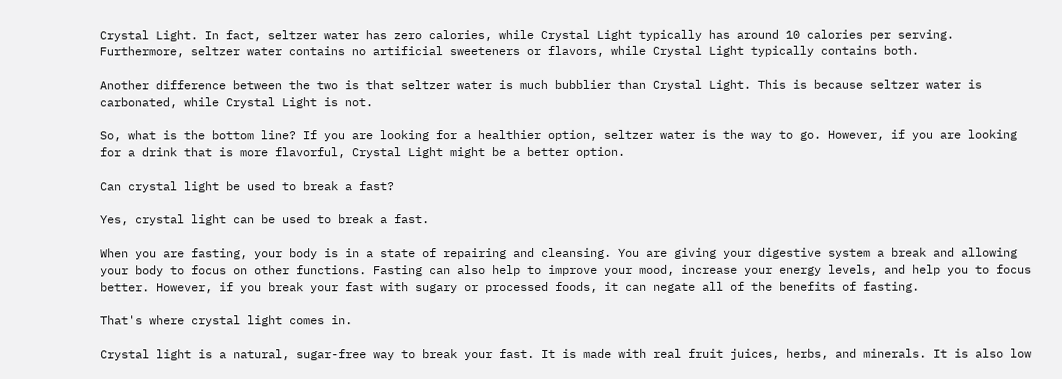Crystal Light. In fact, seltzer water has zero calories, while Crystal Light typically has around 10 calories per serving. Furthermore, seltzer water contains no artificial sweeteners or flavors, while Crystal Light typically contains both.

Another difference between the two is that seltzer water is much bubblier than Crystal Light. This is because seltzer water is carbonated, while Crystal Light is not.

So, what is the bottom line? If you are looking for a healthier option, seltzer water is the way to go. However, if you are looking for a drink that is more flavorful, Crystal Light might be a better option.

Can crystal light be used to break a fast?

Yes, crystal light can be used to break a fast.

When you are fasting, your body is in a state of repairing and cleansing. You are giving your digestive system a break and allowing your body to focus on other functions. Fasting can also help to improve your mood, increase your energy levels, and help you to focus better. However, if you break your fast with sugary or processed foods, it can negate all of the benefits of fasting.

That's where crystal light comes in.

Crystal light is a natural, sugar-free way to break your fast. It is made with real fruit juices, herbs, and minerals. It is also low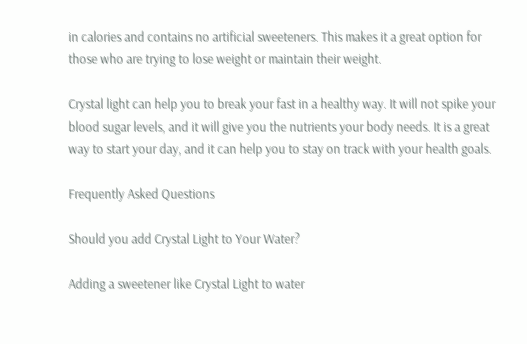in calories and contains no artificial sweeteners. This makes it a great option for those who are trying to lose weight or maintain their weight.

Crystal light can help you to break your fast in a healthy way. It will not spike your blood sugar levels, and it will give you the nutrients your body needs. It is a great way to start your day, and it can help you to stay on track with your health goals.

Frequently Asked Questions

Should you add Crystal Light to Your Water?

Adding a sweetener like Crystal Light to water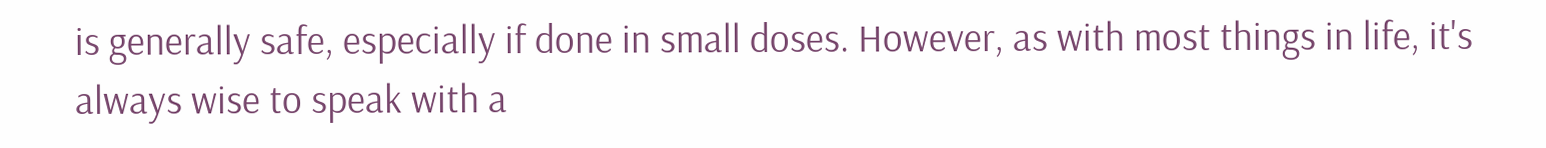is generally safe, especially if done in small doses. However, as with most things in life, it's always wise to speak with a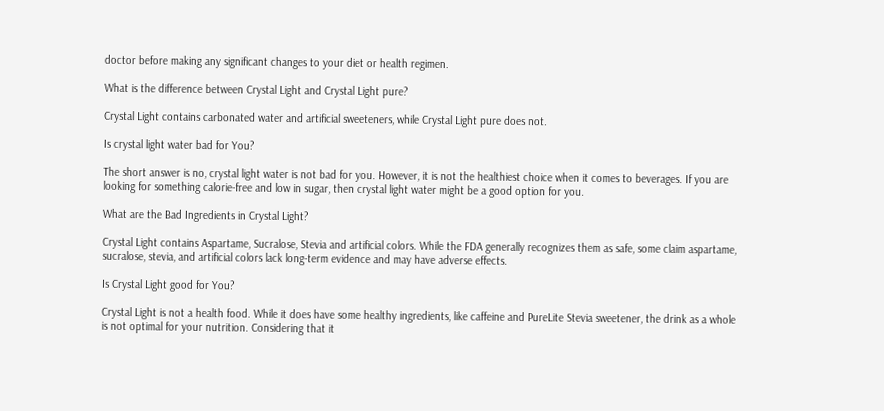doctor before making any significant changes to your diet or health regimen.

What is the difference between Crystal Light and Crystal Light pure?

Crystal Light contains carbonated water and artificial sweeteners, while Crystal Light pure does not.

Is crystal light water bad for You?

The short answer is no, crystal light water is not bad for you. However, it is not the healthiest choice when it comes to beverages. If you are looking for something calorie-free and low in sugar, then crystal light water might be a good option for you.

What are the Bad Ingredients in Crystal Light?

Crystal Light contains Aspartame, Sucralose, Stevia and artificial colors. While the FDA generally recognizes them as safe, some claim aspartame, sucralose, stevia, and artificial colors lack long-term evidence and may have adverse effects.

Is Crystal Light good for You?

Crystal Light is not a health food. While it does have some healthy ingredients, like caffeine and PureLite Stevia sweetener, the drink as a whole is not optimal for your nutrition. Considering that it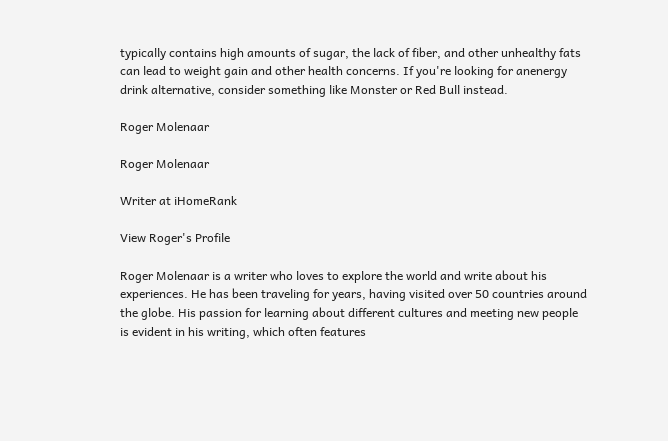typically contains high amounts of sugar, the lack of fiber, and other unhealthy fats can lead to weight gain and other health concerns. If you're looking for anenergy drink alternative, consider something like Monster or Red Bull instead.

Roger Molenaar

Roger Molenaar

Writer at iHomeRank

View Roger's Profile

Roger Molenaar is a writer who loves to explore the world and write about his experiences. He has been traveling for years, having visited over 50 countries around the globe. His passion for learning about different cultures and meeting new people is evident in his writing, which often features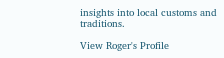insights into local customs and traditions.

View Roger's Profile